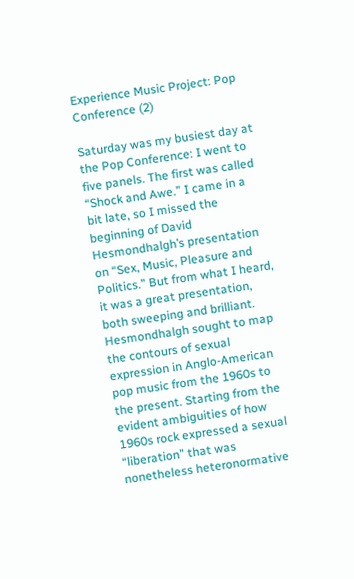Experience Music Project: Pop Conference (2)

Saturday was my busiest day at the Pop Conference: I went to five panels. The first was called “Shock and Awe.” I came in a bit late, so I missed the beginning of David Hesmondhalgh’s presentation on “Sex, Music, Pleasure and Politics.” But from what I heard, it was a great presentation, both sweeping and brilliant. Hesmondhalgh sought to map the contours of sexual expression in Anglo-American pop music from the 1960s to the present. Starting from the evident ambiguities of how 1960s rock expressed a sexual “liberation” that was nonetheless heteronormative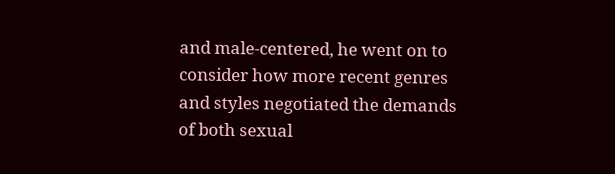and male-centered, he went on to consider how more recent genres and styles negotiated the demands of both sexual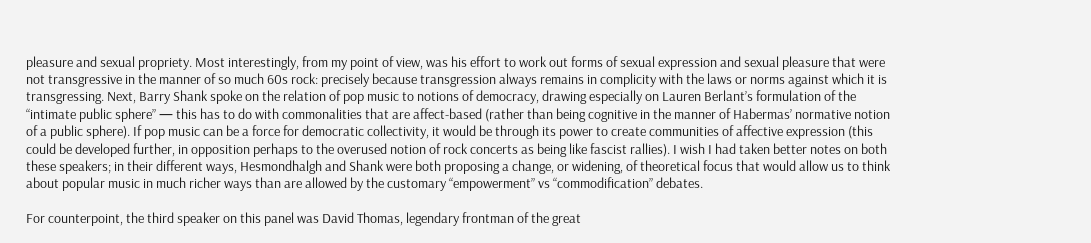pleasure and sexual propriety. Most interestingly, from my point of view, was his effort to work out forms of sexual expression and sexual pleasure that were not transgressive in the manner of so much 60s rock: precisely because transgression always remains in complicity with the laws or norms against which it is transgressing. Next, Barry Shank spoke on the relation of pop music to notions of democracy, drawing especially on Lauren Berlant’s formulation of the “intimate public sphere” — this has to do with commonalities that are affect-based (rather than being cognitive in the manner of Habermas’ normative notion of a public sphere). If pop music can be a force for democratic collectivity, it would be through its power to create communities of affective expression (this could be developed further, in opposition perhaps to the overused notion of rock concerts as being like fascist rallies). I wish I had taken better notes on both these speakers; in their different ways, Hesmondhalgh and Shank were both proposing a change, or widening, of theoretical focus that would allow us to think about popular music in much richer ways than are allowed by the customary “empowerment” vs “commodification” debates.

For counterpoint, the third speaker on this panel was David Thomas, legendary frontman of the great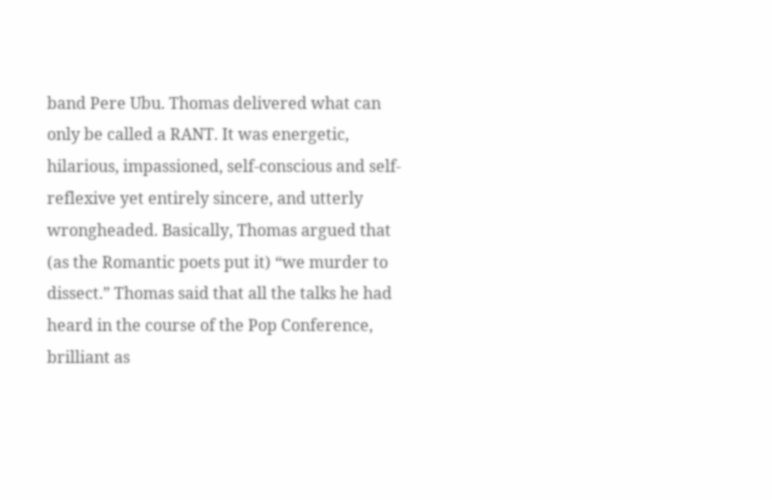band Pere Ubu. Thomas delivered what can only be called a RANT. It was energetic, hilarious, impassioned, self-conscious and self-reflexive yet entirely sincere, and utterly wrongheaded. Basically, Thomas argued that (as the Romantic poets put it) “we murder to dissect.” Thomas said that all the talks he had heard in the course of the Pop Conference, brilliant as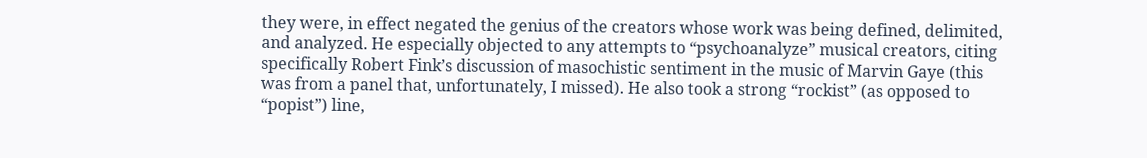they were, in effect negated the genius of the creators whose work was being defined, delimited, and analyzed. He especially objected to any attempts to “psychoanalyze” musical creators, citing specifically Robert Fink’s discussion of masochistic sentiment in the music of Marvin Gaye (this was from a panel that, unfortunately, I missed). He also took a strong “rockist” (as opposed to “popist”) line,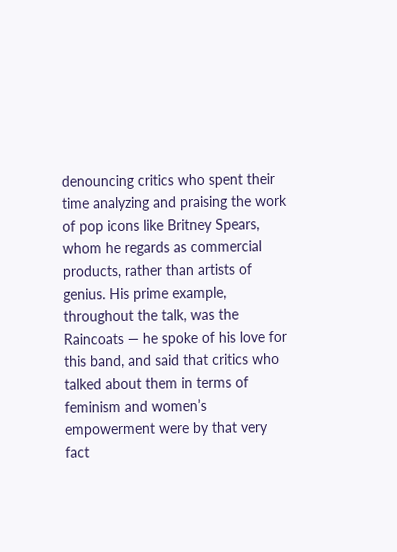denouncing critics who spent their time analyzing and praising the work of pop icons like Britney Spears, whom he regards as commercial products, rather than artists of genius. His prime example, throughout the talk, was the Raincoats — he spoke of his love for this band, and said that critics who talked about them in terms of feminism and women’s empowerment were by that very fact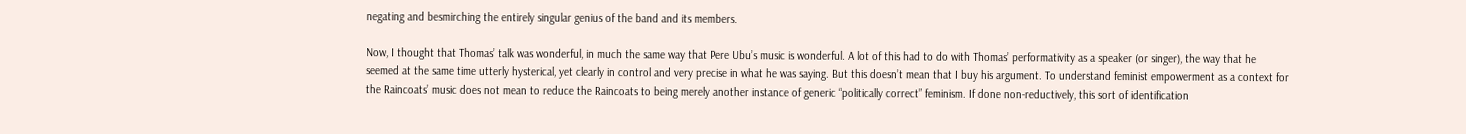negating and besmirching the entirely singular genius of the band and its members.

Now, I thought that Thomas’ talk was wonderful, in much the same way that Pere Ubu’s music is wonderful. A lot of this had to do with Thomas’ performativity as a speaker (or singer), the way that he seemed at the same time utterly hysterical, yet clearly in control and very precise in what he was saying. But this doesn’t mean that I buy his argument. To understand feminist empowerment as a context for the Raincoats’ music does not mean to reduce the Raincoats to being merely another instance of generic “politically correct” feminism. If done non-reductively, this sort of identification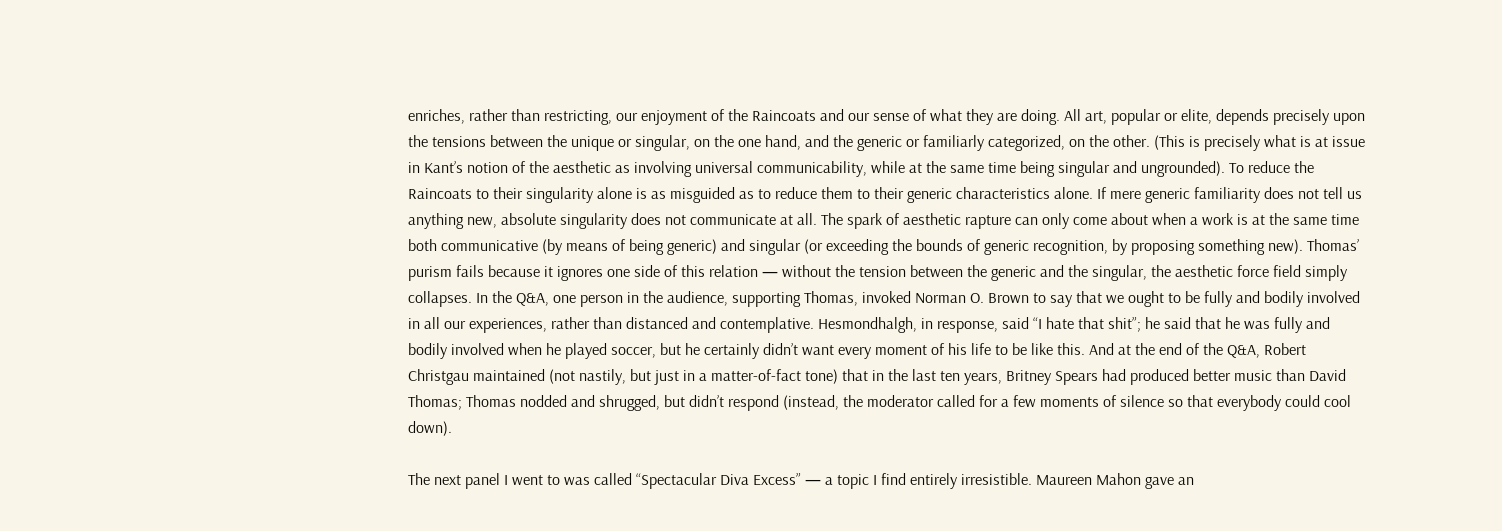enriches, rather than restricting, our enjoyment of the Raincoats and our sense of what they are doing. All art, popular or elite, depends precisely upon the tensions between the unique or singular, on the one hand, and the generic or familiarly categorized, on the other. (This is precisely what is at issue in Kant’s notion of the aesthetic as involving universal communicability, while at the same time being singular and ungrounded). To reduce the Raincoats to their singularity alone is as misguided as to reduce them to their generic characteristics alone. If mere generic familiarity does not tell us anything new, absolute singularity does not communicate at all. The spark of aesthetic rapture can only come about when a work is at the same time both communicative (by means of being generic) and singular (or exceeding the bounds of generic recognition, by proposing something new). Thomas’ purism fails because it ignores one side of this relation — without the tension between the generic and the singular, the aesthetic force field simply collapses. In the Q&A, one person in the audience, supporting Thomas, invoked Norman O. Brown to say that we ought to be fully and bodily involved in all our experiences, rather than distanced and contemplative. Hesmondhalgh, in response, said “I hate that shit”; he said that he was fully and bodily involved when he played soccer, but he certainly didn’t want every moment of his life to be like this. And at the end of the Q&A, Robert Christgau maintained (not nastily, but just in a matter-of-fact tone) that in the last ten years, Britney Spears had produced better music than David Thomas; Thomas nodded and shrugged, but didn’t respond (instead, the moderator called for a few moments of silence so that everybody could cool down).

The next panel I went to was called “Spectacular Diva Excess” — a topic I find entirely irresistible. Maureen Mahon gave an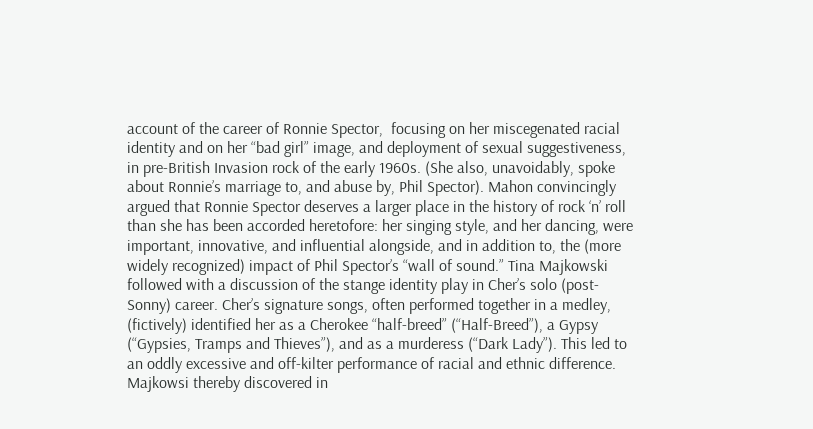account of the career of Ronnie Spector,  focusing on her miscegenated racial identity and on her “bad girl” image, and deployment of sexual suggestiveness, in pre-British Invasion rock of the early 1960s. (She also, unavoidably, spoke about Ronnie’s marriage to, and abuse by, Phil Spector). Mahon convincingly argued that Ronnie Spector deserves a larger place in the history of rock ‘n’ roll than she has been accorded heretofore: her singing style, and her dancing, were important, innovative, and influential alongside, and in addition to, the (more widely recognized) impact of Phil Spector’s “wall of sound.” Tina Majkowski followed with a discussion of the stange identity play in Cher’s solo (post-Sonny) career. Cher’s signature songs, often performed together in a medley, (fictively) identified her as a Cherokee “half-breed” (“Half-Breed”), a Gypsy (“Gypsies, Tramps and Thieves”), and as a murderess (“Dark Lady”). This led to an oddly excessive and off-kilter performance of racial and ethnic difference. Majkowsi thereby discovered in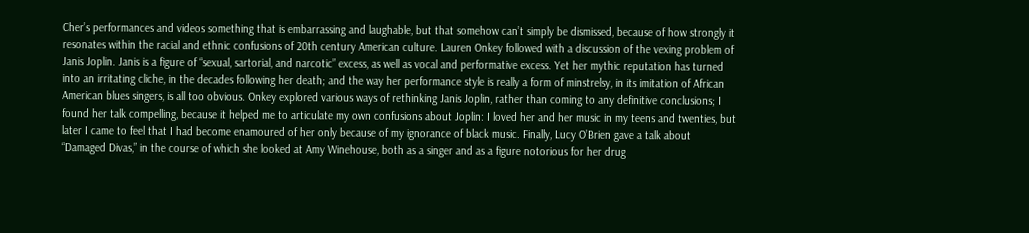Cher’s performances and videos something that is embarrassing and laughable, but that somehow can’t simply be dismissed, because of how strongly it resonates within the racial and ethnic confusions of 20th century American culture. Lauren Onkey followed with a discussion of the vexing problem of Janis Joplin. Janis is a figure of “sexual, sartorial, and narcotic” excess, as well as vocal and performative excess. Yet her mythic reputation has turned into an irritating cliche, in the decades following her death; and the way her performance style is really a form of minstrelsy, in its imitation of African American blues singers, is all too obvious. Onkey explored various ways of rethinking Janis Joplin, rather than coming to any definitive conclusions; I found her talk compelling, because it helped me to articulate my own confusions about Joplin: I loved her and her music in my teens and twenties, but later I came to feel that I had become enamoured of her only because of my ignorance of black music. Finally, Lucy O’Brien gave a talk about “Damaged Divas,” in the course of which she looked at Amy Winehouse, both as a singer and as a figure notorious for her drug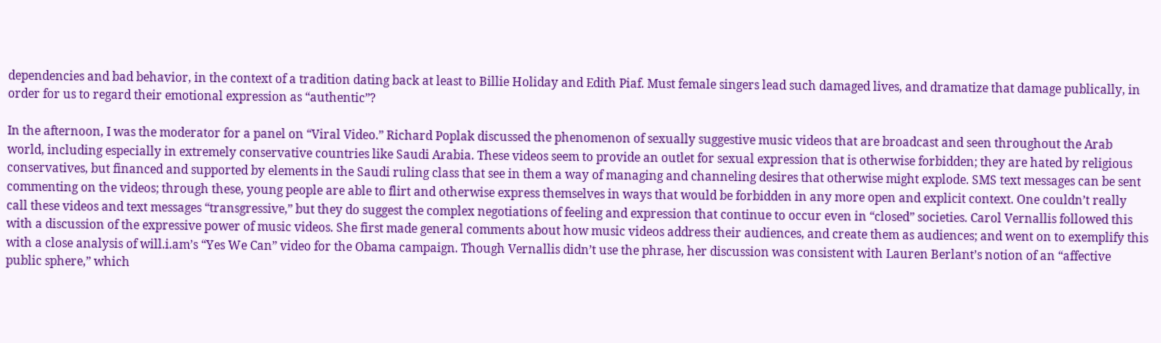dependencies and bad behavior, in the context of a tradition dating back at least to Billie Holiday and Edith Piaf. Must female singers lead such damaged lives, and dramatize that damage publically, in order for us to regard their emotional expression as “authentic”?

In the afternoon, I was the moderator for a panel on “Viral Video.” Richard Poplak discussed the phenomenon of sexually suggestive music videos that are broadcast and seen throughout the Arab world, including especially in extremely conservative countries like Saudi Arabia. These videos seem to provide an outlet for sexual expression that is otherwise forbidden; they are hated by religious conservatives, but financed and supported by elements in the Saudi ruling class that see in them a way of managing and channeling desires that otherwise might explode. SMS text messages can be sent commenting on the videos; through these, young people are able to flirt and otherwise express themselves in ways that would be forbidden in any more open and explicit context. One couldn’t really call these videos and text messages “transgressive,” but they do suggest the complex negotiations of feeling and expression that continue to occur even in “closed” societies. Carol Vernallis followed this with a discussion of the expressive power of music videos. She first made general comments about how music videos address their audiences, and create them as audiences; and went on to exemplify this with a close analysis of will.i.am’s “Yes We Can” video for the Obama campaign. Though Vernallis didn’t use the phrase, her discussion was consistent with Lauren Berlant’s notion of an “affective public sphere,” which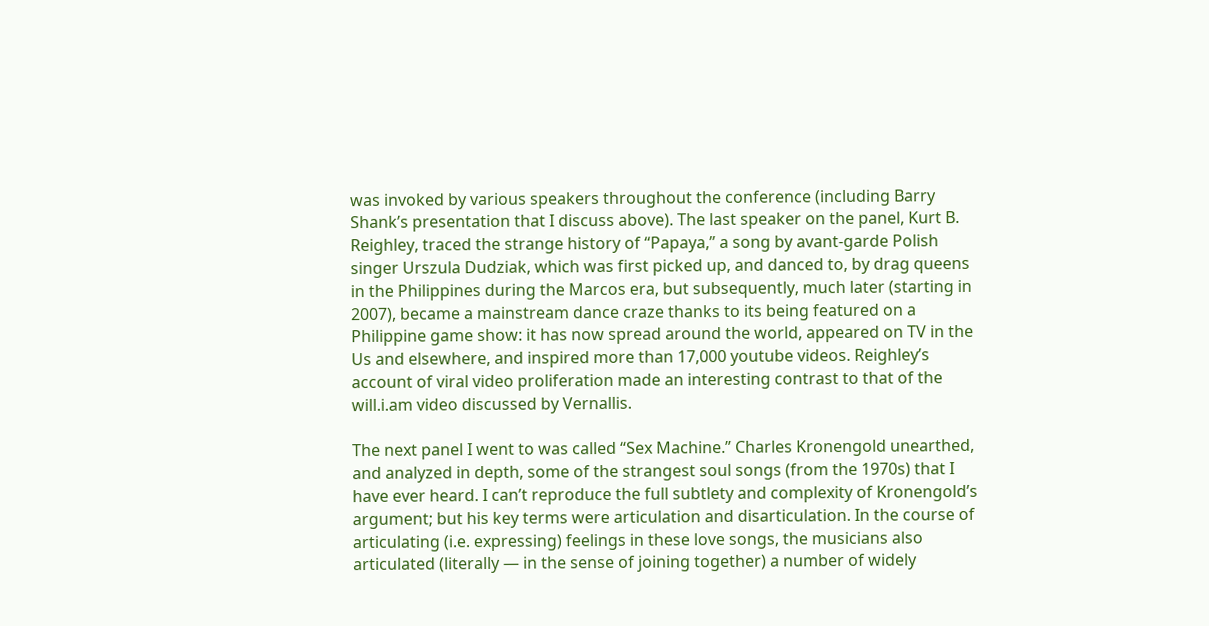was invoked by various speakers throughout the conference (including Barry Shank’s presentation that I discuss above). The last speaker on the panel, Kurt B. Reighley, traced the strange history of “Papaya,” a song by avant-garde Polish singer Urszula Dudziak, which was first picked up, and danced to, by drag queens in the Philippines during the Marcos era, but subsequently, much later (starting in 2007), became a mainstream dance craze thanks to its being featured on a Philippine game show: it has now spread around the world, appeared on TV in the Us and elsewhere, and inspired more than 17,000 youtube videos. Reighley’s account of viral video proliferation made an interesting contrast to that of the will.i.am video discussed by Vernallis.

The next panel I went to was called “Sex Machine.” Charles Kronengold unearthed, and analyzed in depth, some of the strangest soul songs (from the 1970s) that I have ever heard. I can’t reproduce the full subtlety and complexity of Kronengold’s argument; but his key terms were articulation and disarticulation. In the course of articulating (i.e. expressing) feelings in these love songs, the musicians also articulated (literally — in the sense of joining together) a number of widely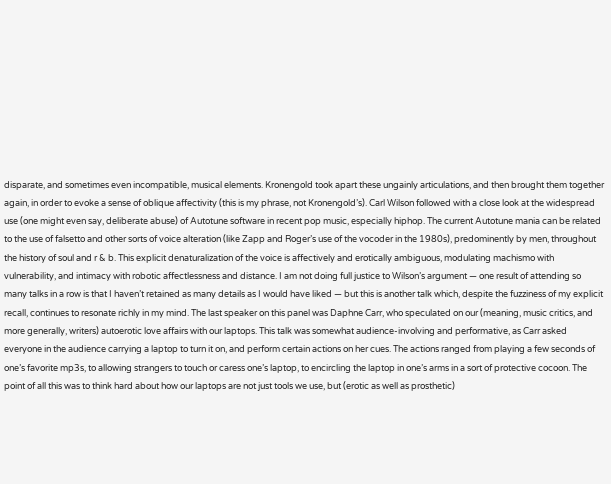disparate, and sometimes even incompatible, musical elements. Kronengold took apart these ungainly articulations, and then brought them together again, in order to evoke a sense of oblique affectivity (this is my phrase, not Kronengold’s). Carl Wilson followed with a close look at the widespread use (one might even say, deliberate abuse) of Autotune software in recent pop music, especially hiphop. The current Autotune mania can be related to the use of falsetto and other sorts of voice alteration (like Zapp and Roger’s use of the vocoder in the 1980s), predominently by men, throughout the history of soul and r & b. This explicit denaturalization of the voice is affectively and erotically ambiguous, modulating machismo with vulnerability, and intimacy with robotic affectlessness and distance. I am not doing full justice to Wilson’s argument — one result of attending so many talks in a row is that I haven’t retained as many details as I would have liked — but this is another talk which, despite the fuzziness of my explicit recall, continues to resonate richly in my mind. The last speaker on this panel was Daphne Carr, who speculated on our (meaning, music critics, and more generally, writers) autoerotic love affairs with our laptops. This talk was somewhat audience-involving and performative, as Carr asked everyone in the audience carrying a laptop to turn it on, and perform certain actions on her cues. The actions ranged from playing a few seconds of one’s favorite mp3s, to allowing strangers to touch or caress one’s laptop, to encircling the laptop in one’s arms in a sort of protective cocoon. The point of all this was to think hard about how our laptops are not just tools we use, but (erotic as well as prosthetic)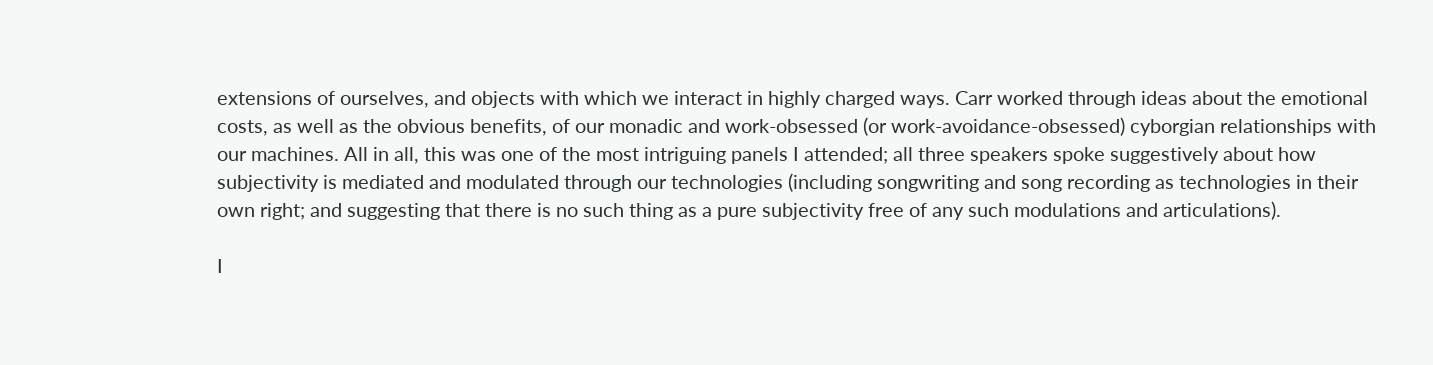extensions of ourselves, and objects with which we interact in highly charged ways. Carr worked through ideas about the emotional costs, as well as the obvious benefits, of our monadic and work-obsessed (or work-avoidance-obsessed) cyborgian relationships with our machines. All in all, this was one of the most intriguing panels I attended; all three speakers spoke suggestively about how subjectivity is mediated and modulated through our technologies (including songwriting and song recording as technologies in their own right; and suggesting that there is no such thing as a pure subjectivity free of any such modulations and articulations).

I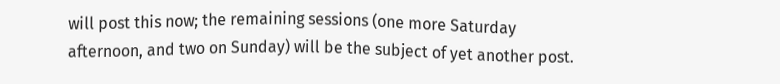will post this now; the remaining sessions (one more Saturday afternoon, and two on Sunday) will be the subject of yet another post.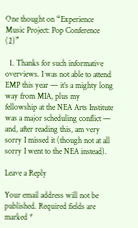One thought on “Experience Music Project: Pop Conference (2)”

  1. Thanks for such informative overviews. I was not able to attend EMP this year — it’s a mighty long way from MIA, plus my fellowship at the NEA Arts Institute was a major scheduling conflict — and, after reading this, am very sorry I missed it (though not at all sorry I went to the NEA instead).

Leave a Reply

Your email address will not be published. Required fields are marked *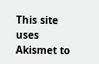This site uses Akismet to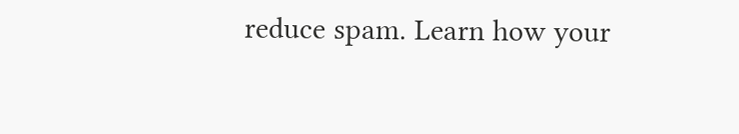reduce spam. Learn how your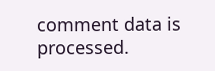comment data is processed.